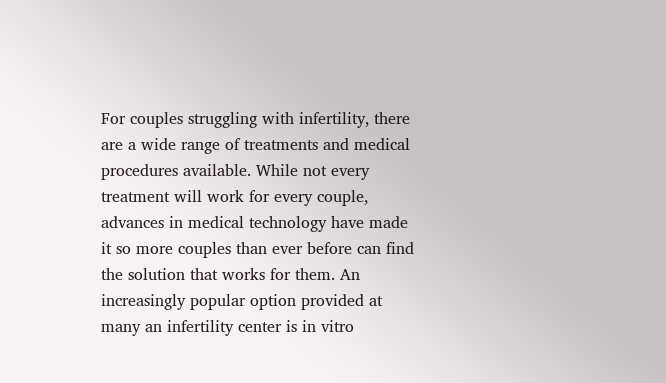For couples struggling with infertility, there are a wide range of treatments and medical procedures available. While not every treatment will work for every couple, advances in medical technology have made it so more couples than ever before can find the solution that works for them. An increasingly popular option provided at many an infertility center is in vitro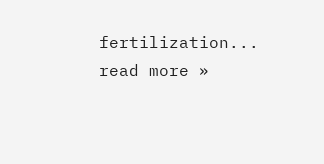fertilization... read more »